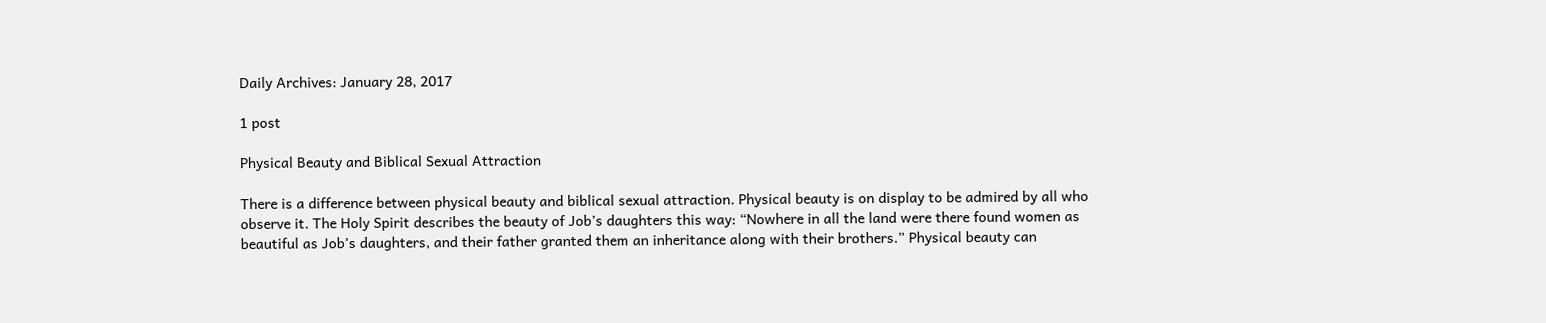Daily Archives: January 28, 2017

1 post

Physical Beauty and Biblical Sexual Attraction

There is a difference between physical beauty and biblical sexual attraction. Physical beauty is on display to be admired by all who observe it. The Holy Spirit describes the beauty of Job’s daughters this way: “Nowhere in all the land were there found women as beautiful as Job’s daughters, and their father granted them an inheritance along with their brothers.” Physical beauty can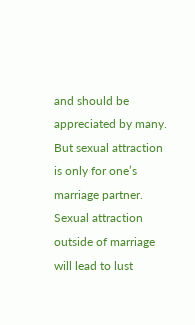and should be appreciated by many. But sexual attraction is only for one’s marriage partner. Sexual attraction outside of marriage will lead to lust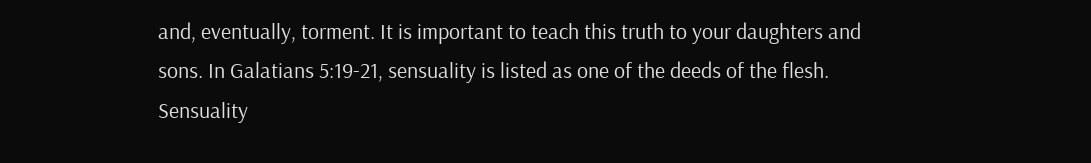and, eventually, torment. It is important to teach this truth to your daughters and sons. In Galatians 5:19-21, sensuality is listed as one of the deeds of the flesh. Sensuality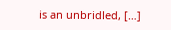is an unbridled, […]